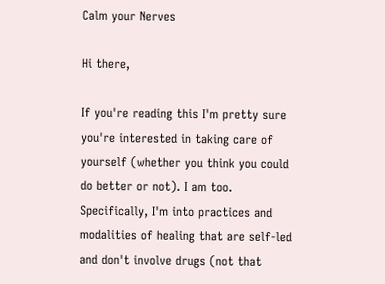Calm your Nerves

Hi there,

If you're reading this I'm pretty sure you're interested in taking care of yourself (whether you think you could do better or not). I am too. Specifically, I'm into practices and modalities of healing that are self-led and don't involve drugs (not that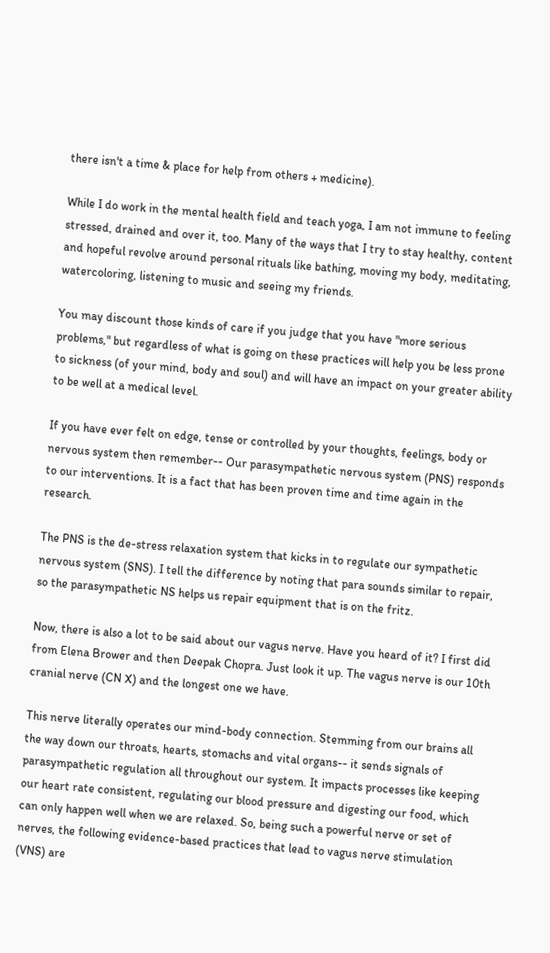there isn't a time & place for help from others + medicine).

While I do work in the mental health field and teach yoga, I am not immune to feeling stressed, drained and over it, too. Many of the ways that I try to stay healthy, content and hopeful revolve around personal rituals like bathing, moving my body, meditating, watercoloring, listening to music and seeing my friends.

You may discount those kinds of care if you judge that you have "more serious problems," but regardless of what is going on these practices will help you be less prone to sickness (of your mind, body and soul) and will have an impact on your greater ability to be well at a medical level.

If you have ever felt on edge, tense or controlled by your thoughts, feelings, body or nervous system then remember-- Our parasympathetic nervous system (PNS) responds to our interventions. It is a fact that has been proven time and time again in the research.

The PNS is the de-stress relaxation system that kicks in to regulate our sympathetic nervous system (SNS). I tell the difference by noting that para sounds similar to repair, so the parasympathetic NS helps us repair equipment that is on the fritz.

Now, there is also a lot to be said about our vagus nerve. Have you heard of it? I first did from Elena Brower and then Deepak Chopra. Just look it up. The vagus nerve is our 10th cranial nerve (CN X) and the longest one we have.

This nerve literally operates our mind-body connection. Stemming from our brains all the way down our throats, hearts, stomachs and vital organs-- it sends signals of parasympathetic regulation all throughout our system. It impacts processes like keeping our heart rate consistent, regulating our blood pressure and digesting our food, which can only happen well when we are relaxed. So, being such a powerful nerve or set of nerves, the following evidence-based practices that lead to vagus nerve stimulation (VNS) are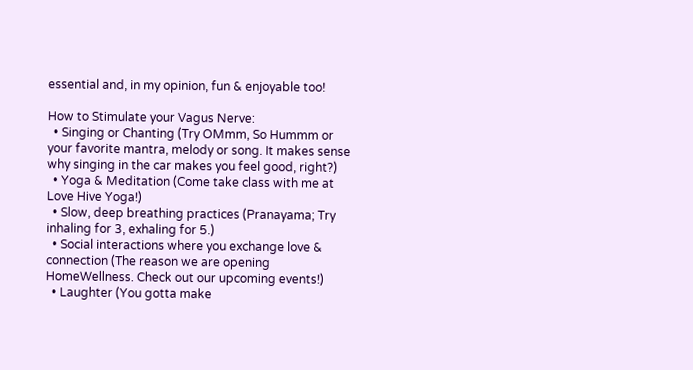essential and, in my opinion, fun & enjoyable too!

How to Stimulate your Vagus Nerve:
  • Singing or Chanting (Try OMmm, So Hummm or your favorite mantra, melody or song. It makes sense why singing in the car makes you feel good, right?)
  • Yoga & Meditation (Come take class with me at Love Hive Yoga!)
  • Slow, deep breathing practices (Pranayama; Try inhaling for 3, exhaling for 5.)
  • Social interactions where you exchange love & connection (The reason we are opening HomeWellness. Check out our upcoming events!)
  • Laughter (You gotta make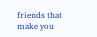friends that make you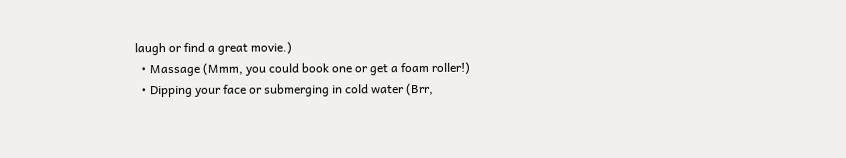laugh or find a great movie.)
  • Massage (Mmm, you could book one or get a foam roller!)
  • Dipping your face or submerging in cold water (Brr,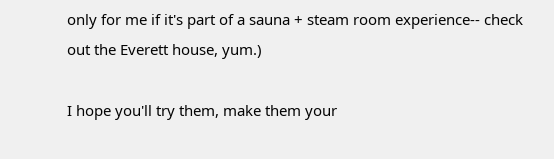only for me if it's part of a sauna + steam room experience-- check out the Everett house, yum.)

I hope you'll try them, make them your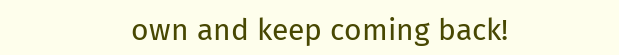own and keep coming back!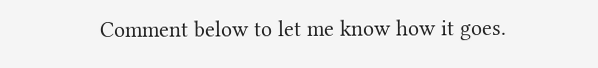Comment below to let me know how it goes.